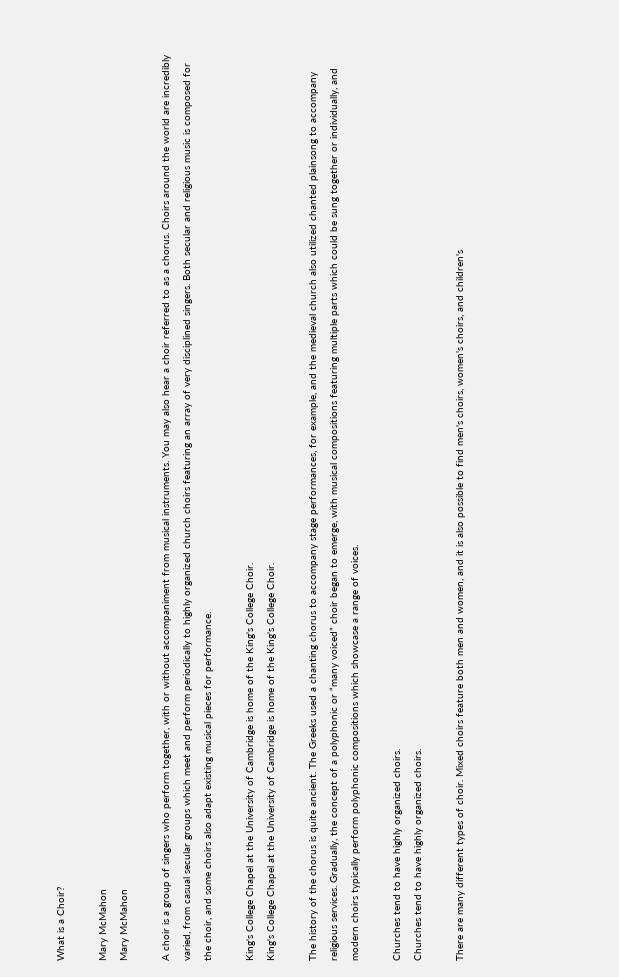What is a Choir?

Mary McMahon
Mary McMahon

A choir is a group of singers who perform together, with or without accompaniment from musical instruments. You may also hear a choir referred to as a chorus. Choirs around the world are incredibly varied, from casual secular groups which meet and perform periodically to highly organized church choirs featuring an array of very disciplined singers. Both secular and religious music is composed for the choir, and some choirs also adapt existing musical pieces for performance.

King's College Chapel at the University of Cambridge is home of the King's College Choir.
King's College Chapel at the University of Cambridge is home of the King's College Choir.

The history of the chorus is quite ancient. The Greeks used a chanting chorus to accompany stage performances, for example, and the medieval church also utilized chanted plainsong to accompany religious services. Gradually, the concept of a polyphonic or “many voiced” choir began to emerge, with musical compositions featuring multiple parts which could be sung together or individually, and modern choirs typically perform polyphonic compositions which showcase a range of voices.

Churches tend to have highly organized choirs.
Churches tend to have highly organized choirs.

There are many different types of choir. Mixed choirs feature both men and women, and it is also possible to find men's choirs, women's choirs, and children's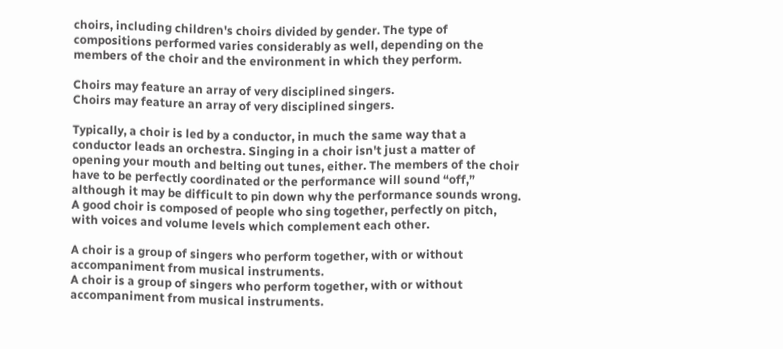choirs, including children's choirs divided by gender. The type of compositions performed varies considerably as well, depending on the members of the choir and the environment in which they perform.

Choirs may feature an array of very disciplined singers.
Choirs may feature an array of very disciplined singers.

Typically, a choir is led by a conductor, in much the same way that a conductor leads an orchestra. Singing in a choir isn't just a matter of opening your mouth and belting out tunes, either. The members of the choir have to be perfectly coordinated or the performance will sound “off,” although it may be difficult to pin down why the performance sounds wrong. A good choir is composed of people who sing together, perfectly on pitch, with voices and volume levels which complement each other.

A choir is a group of singers who perform together, with or without accompaniment from musical instruments.
A choir is a group of singers who perform together, with or without accompaniment from musical instruments.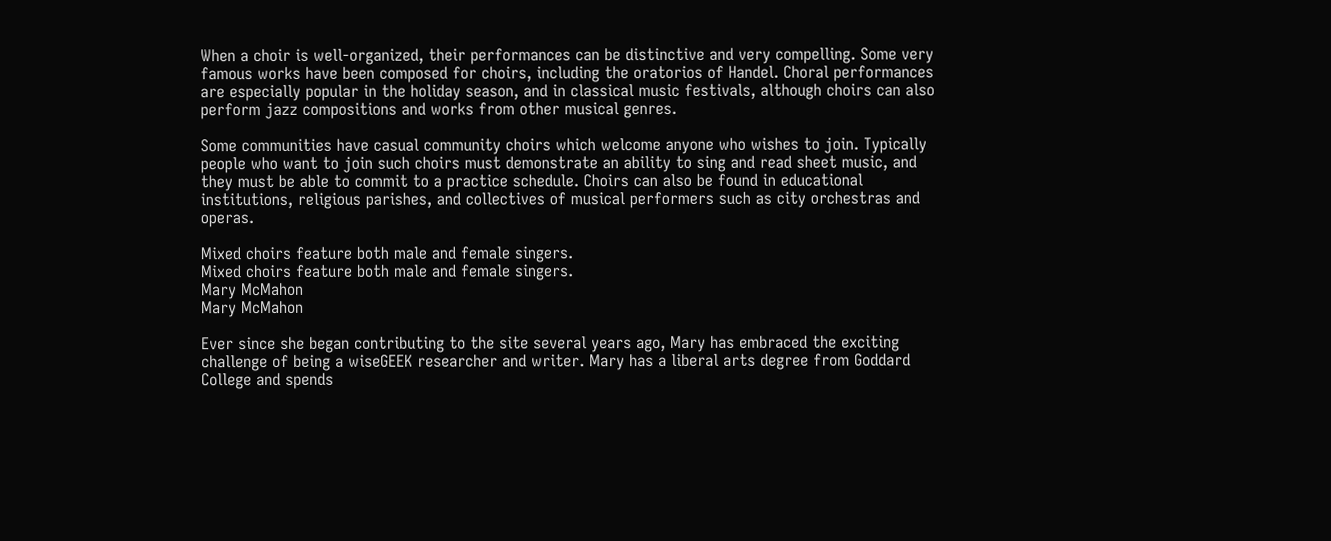When a choir is well-organized, their performances can be distinctive and very compelling. Some very famous works have been composed for choirs, including the oratorios of Handel. Choral performances are especially popular in the holiday season, and in classical music festivals, although choirs can also perform jazz compositions and works from other musical genres.

Some communities have casual community choirs which welcome anyone who wishes to join. Typically people who want to join such choirs must demonstrate an ability to sing and read sheet music, and they must be able to commit to a practice schedule. Choirs can also be found in educational institutions, religious parishes, and collectives of musical performers such as city orchestras and operas.

Mixed choirs feature both male and female singers.
Mixed choirs feature both male and female singers.
Mary McMahon
Mary McMahon

Ever since she began contributing to the site several years ago, Mary has embraced the exciting challenge of being a wiseGEEK researcher and writer. Mary has a liberal arts degree from Goddard College and spends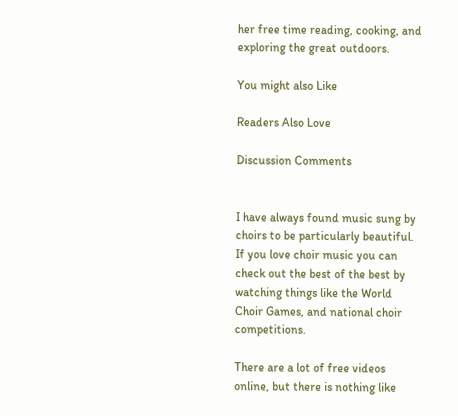her free time reading, cooking, and exploring the great outdoors.

You might also Like

Readers Also Love

Discussion Comments


I have always found music sung by choirs to be particularly beautiful. If you love choir music you can check out the best of the best by watching things like the World Choir Games, and national choir competitions.

There are a lot of free videos online, but there is nothing like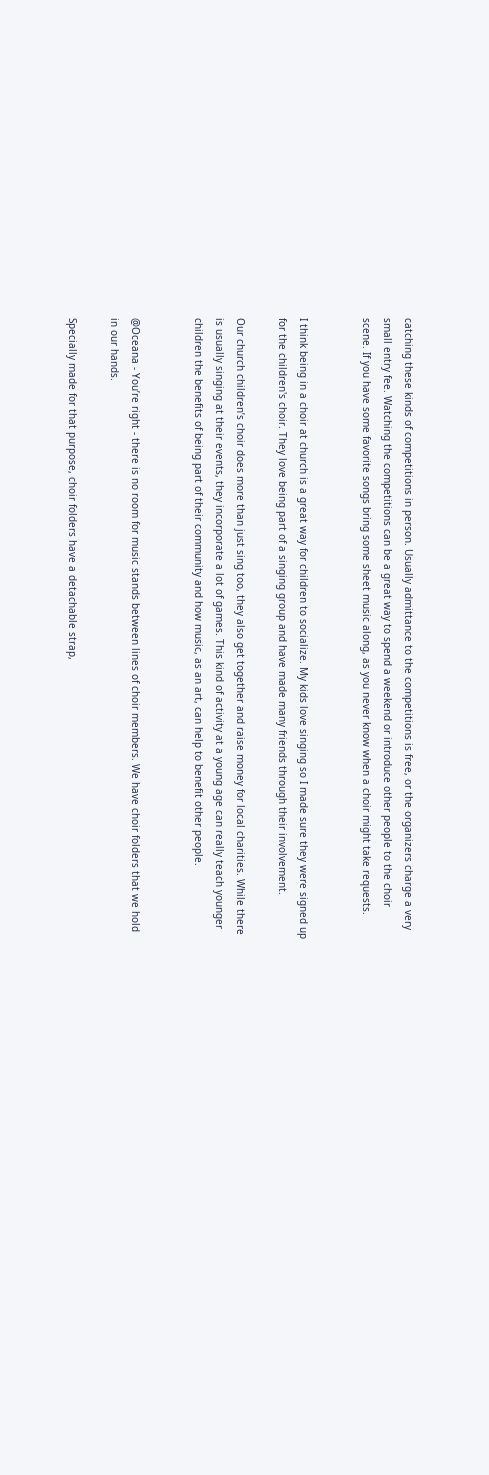catching these kinds of competitions in person. Usually admittance to the competitions is free, or the organizers charge a very small entry fee. Watching the competitions can be a great way to spend a weekend or introduce other people to the choir scene. If you have some favorite songs bring some sheet music along, as you never know when a choir might take requests.


I think being in a choir at church is a great way for children to socialize. My kids love singing so I made sure they were signed up for the children's choir. They love being part of a singing group and have made many friends through their involvement.

Our church children’s choir does more than just sing too, they also get together and raise money for local charities. While there is usually singing at their events, they incorporate a lot of games. This kind of activity at a young age can really teach younger children the benefits of being part of their community and how music, as an art, can help to benefit other people.


@Oceana - You’re right - there is no room for music stands between lines of choir members. We have choir folders that we hold in our hands.

Specially made for that purpose, choir folders have a detachable strap,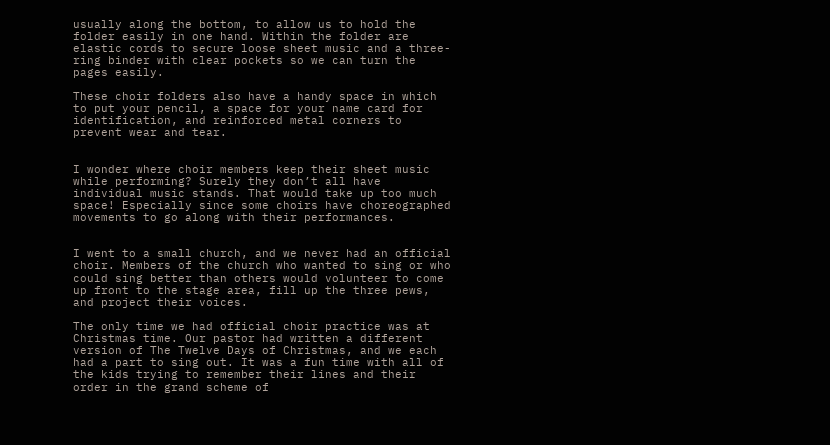usually along the bottom, to allow us to hold the folder easily in one hand. Within the folder are elastic cords to secure loose sheet music and a three-ring binder with clear pockets so we can turn the pages easily.

These choir folders also have a handy space in which to put your pencil, a space for your name card for identification, and reinforced metal corners to prevent wear and tear.


I wonder where choir members keep their sheet music while performing? Surely they don’t all have individual music stands. That would take up too much space! Especially since some choirs have choreographed movements to go along with their performances.


I went to a small church, and we never had an official choir. Members of the church who wanted to sing or who could sing better than others would volunteer to come up front to the stage area, fill up the three pews, and project their voices.

The only time we had official choir practice was at Christmas time. Our pastor had written a different version of The Twelve Days of Christmas, and we each had a part to sing out. It was a fun time with all of the kids trying to remember their lines and their order in the grand scheme of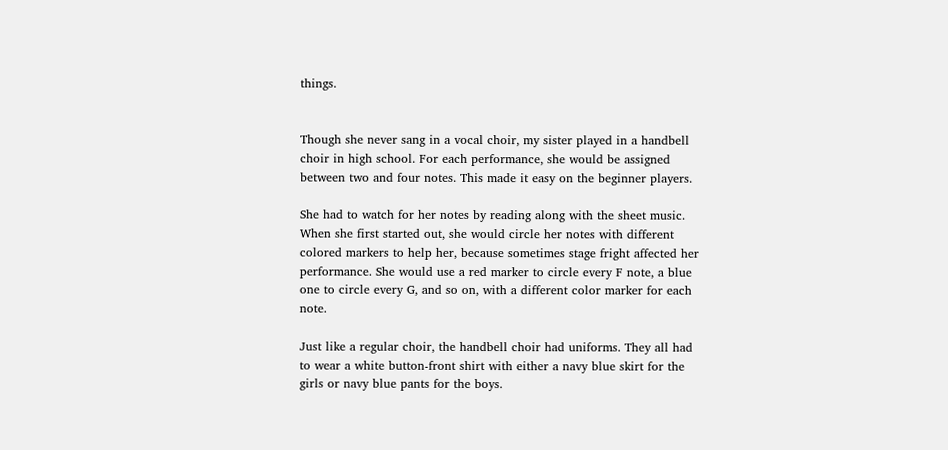things.


Though she never sang in a vocal choir, my sister played in a handbell choir in high school. For each performance, she would be assigned between two and four notes. This made it easy on the beginner players.

She had to watch for her notes by reading along with the sheet music. When she first started out, she would circle her notes with different colored markers to help her, because sometimes stage fright affected her performance. She would use a red marker to circle every F note, a blue one to circle every G, and so on, with a different color marker for each note.

Just like a regular choir, the handbell choir had uniforms. They all had to wear a white button-front shirt with either a navy blue skirt for the girls or navy blue pants for the boys.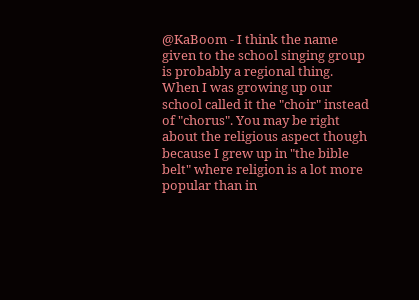@KaBoom - I think the name given to the school singing group is probably a regional thing. When I was growing up our school called it the "choir" instead of "chorus". You may be right about the religious aspect though because I grew up in "the bible belt" where religion is a lot more popular than in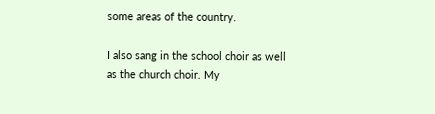some areas of the country.

I also sang in the school choir as well as the church choir. My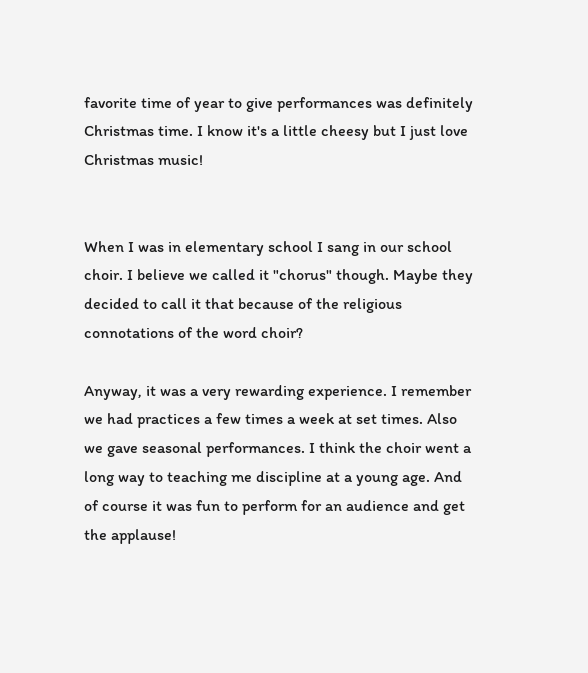favorite time of year to give performances was definitely Christmas time. I know it's a little cheesy but I just love Christmas music!


When I was in elementary school I sang in our school choir. I believe we called it "chorus" though. Maybe they decided to call it that because of the religious connotations of the word choir?

Anyway, it was a very rewarding experience. I remember we had practices a few times a week at set times. Also we gave seasonal performances. I think the choir went a long way to teaching me discipline at a young age. And of course it was fun to perform for an audience and get the applause!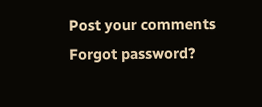Post your comments
Forgot password?